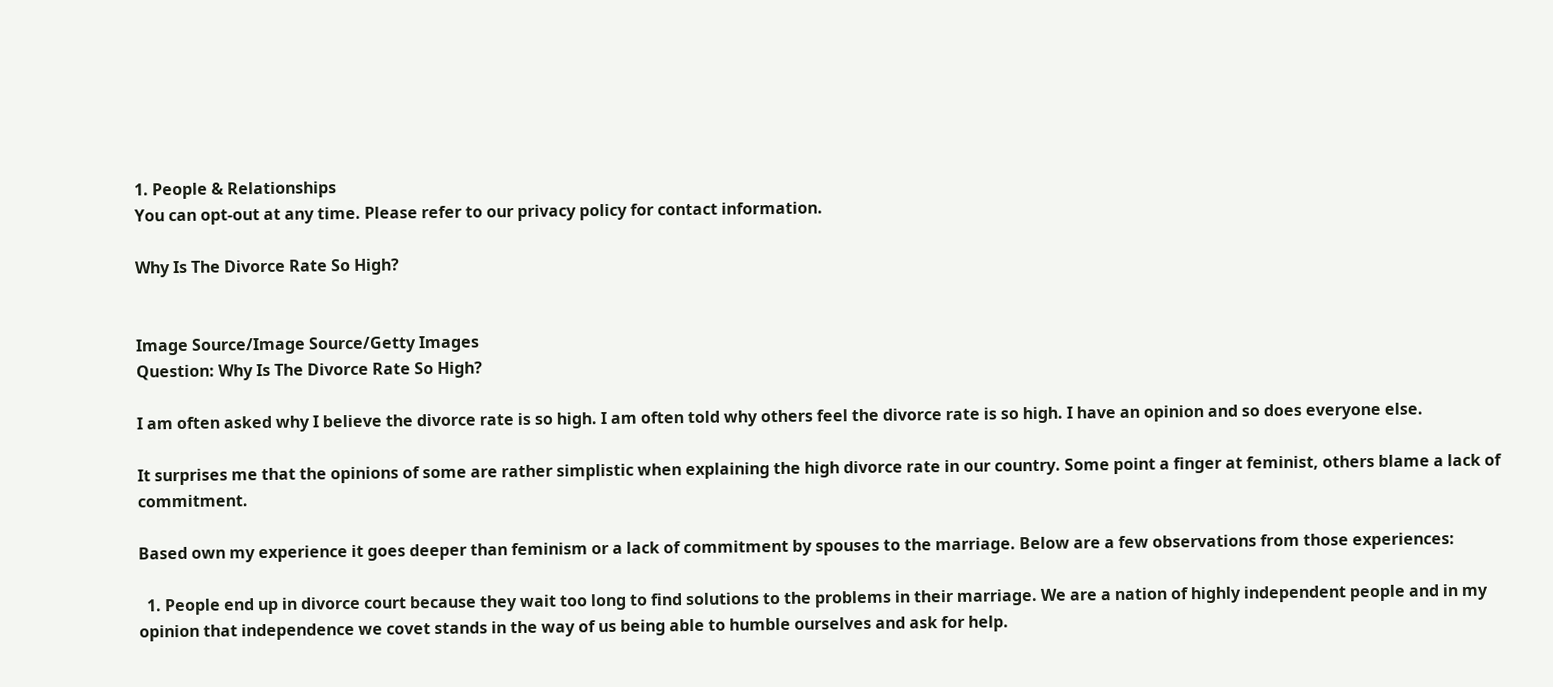1. People & Relationships
You can opt-out at any time. Please refer to our privacy policy for contact information.

Why Is The Divorce Rate So High?


Image Source/Image Source/Getty Images
Question: Why Is The Divorce Rate So High?

I am often asked why I believe the divorce rate is so high. I am often told why others feel the divorce rate is so high. I have an opinion and so does everyone else.

It surprises me that the opinions of some are rather simplistic when explaining the high divorce rate in our country. Some point a finger at feminist, others blame a lack of commitment.

Based own my experience it goes deeper than feminism or a lack of commitment by spouses to the marriage. Below are a few observations from those experiences:

  1. People end up in divorce court because they wait too long to find solutions to the problems in their marriage. We are a nation of highly independent people and in my opinion that independence we covet stands in the way of us being able to humble ourselves and ask for help.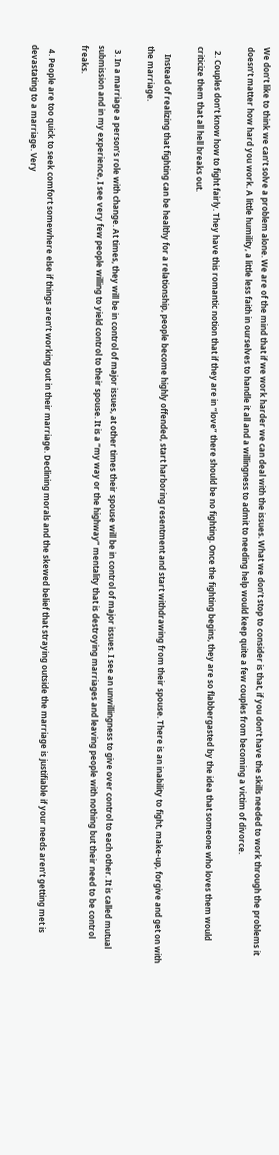We don’t like to think we can’t solve a problem alone. We are of the mind that if we work harder we can deal with the issues. What we don’t stop to consider is that, if you don’t have the skills needed to work through the problems it doesn’t matter how hard you work. A little humility, a little less faith in ourselves to handle it all and a willingness to admit to needing help would keep quite a few couples from becoming a victim of divorce.

  2. Couples don’t know how to fight fairly. They have this romantic notion that if they are in “love” there should be no fighting. Once the fighting begins, they are so flabbergasted by the idea that someone who loves them would criticize them that all hell breaks out.

    Instead of realizing that fighting can be healthy for a relationship, people become highly offended, start harboring resentment and start withdrawing from their spouse. There is an inability to fight, make-up, forgive and get on with the marriage.

  3. In a marriage a person’s role with change. At times, they will be in control of major issues, at other times their spouse will be in control of major issues. I see an unwillingness to give over control to each other. It is called mutual submission and in my experience, I see very few people willing to yield control to their spouse. It is a “my way or the highway” mentality that is destroying marriages and leaving people with nothing but their need to be control freaks.

  4. People are too quick to seek comfort somewhere else if things aren’t working out in their marriage. Declining morals and the skewed belief that straying outside the marriage is justifiable if your needs aren’t getting met is devastating to a marriage. Very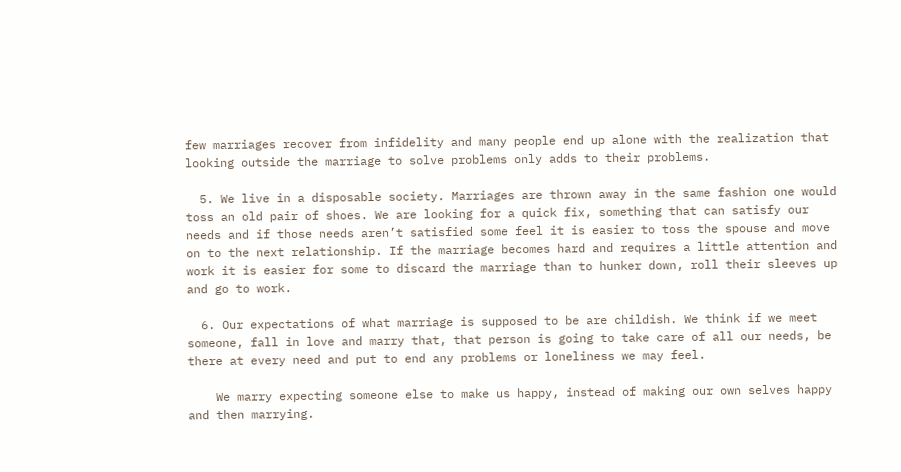few marriages recover from infidelity and many people end up alone with the realization that looking outside the marriage to solve problems only adds to their problems.

  5. We live in a disposable society. Marriages are thrown away in the same fashion one would toss an old pair of shoes. We are looking for a quick fix, something that can satisfy our needs and if those needs aren’t satisfied some feel it is easier to toss the spouse and move on to the next relationship. If the marriage becomes hard and requires a little attention and work it is easier for some to discard the marriage than to hunker down, roll their sleeves up and go to work.

  6. Our expectations of what marriage is supposed to be are childish. We think if we meet someone, fall in love and marry that, that person is going to take care of all our needs, be there at every need and put to end any problems or loneliness we may feel.

    We marry expecting someone else to make us happy, instead of making our own selves happy and then marrying.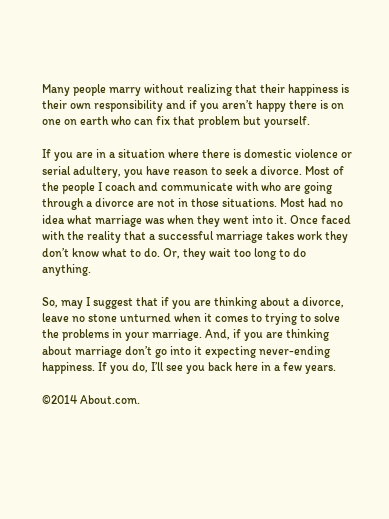Many people marry without realizing that their happiness is their own responsibility and if you aren’t happy there is on one on earth who can fix that problem but yourself.

If you are in a situation where there is domestic violence or serial adultery, you have reason to seek a divorce. Most of the people I coach and communicate with who are going through a divorce are not in those situations. Most had no idea what marriage was when they went into it. Once faced with the reality that a successful marriage takes work they don’t know what to do. Or, they wait too long to do anything.

So, may I suggest that if you are thinking about a divorce, leave no stone unturned when it comes to trying to solve the problems in your marriage. And, if you are thinking about marriage don’t go into it expecting never-ending happiness. If you do, I’ll see you back here in a few years.

©2014 About.com.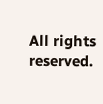All rights reserved.